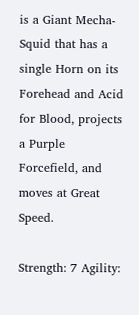is a Giant Mecha-Squid that has a single Horn on its Forehead and Acid for Blood, projects a Purple Forcefield, and moves at Great Speed.

Strength: 7 Agility: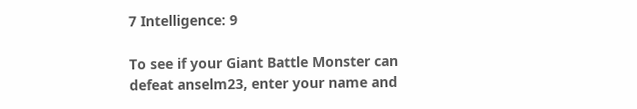7 Intelligence: 9

To see if your Giant Battle Monster can
defeat anselm23, enter your name and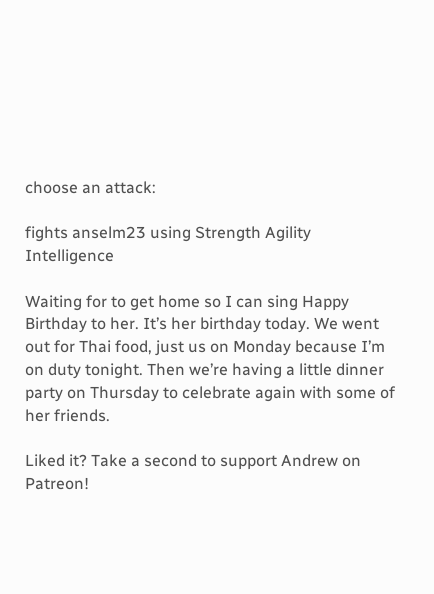choose an attack:

fights anselm23 using Strength Agility Intelligence

Waiting for to get home so I can sing Happy Birthday to her. It’s her birthday today. We went out for Thai food, just us on Monday because I’m on duty tonight. Then we’re having a little dinner party on Thursday to celebrate again with some of her friends.

Liked it? Take a second to support Andrew on Patreon!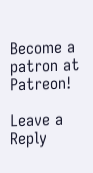Become a patron at Patreon!

Leave a Reply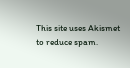This site uses Akismet to reduce spam.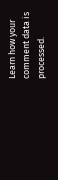Learn how your comment data is processed.